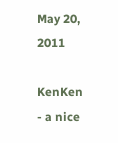May 20, 2011

KenKen - a nice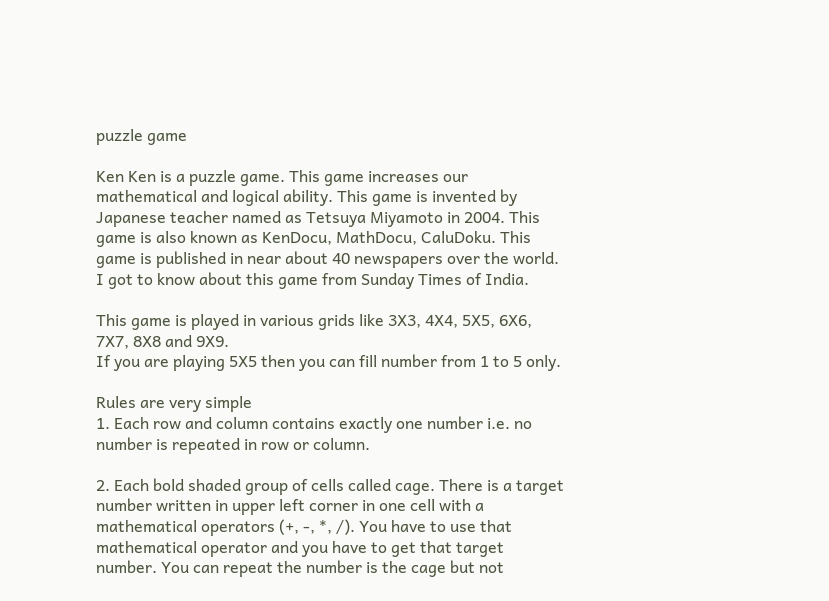puzzle game

Ken Ken is a puzzle game. This game increases our mathematical and logical ability. This game is invented by Japanese teacher named as Tetsuya Miyamoto in 2004. This game is also known as KenDocu, MathDocu, CaluDoku. This game is published in near about 40 newspapers over the world.  I got to know about this game from Sunday Times of India.

This game is played in various grids like 3X3, 4X4, 5X5, 6X6, 7X7, 8X8 and 9X9.
If you are playing 5X5 then you can fill number from 1 to 5 only.

Rules are very simple
1. Each row and column contains exactly one number i.e. no number is repeated in row or column.

2. Each bold shaded group of cells called cage. There is a target number written in upper left corner in one cell with a mathematical operators (+, -, *, /). You have to use that mathematical operator and you have to get that target number. You can repeat the number is the cage but not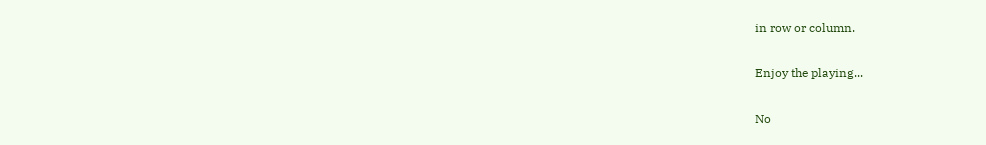in row or column.

Enjoy the playing...

No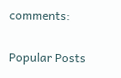comments:

Popular Posts